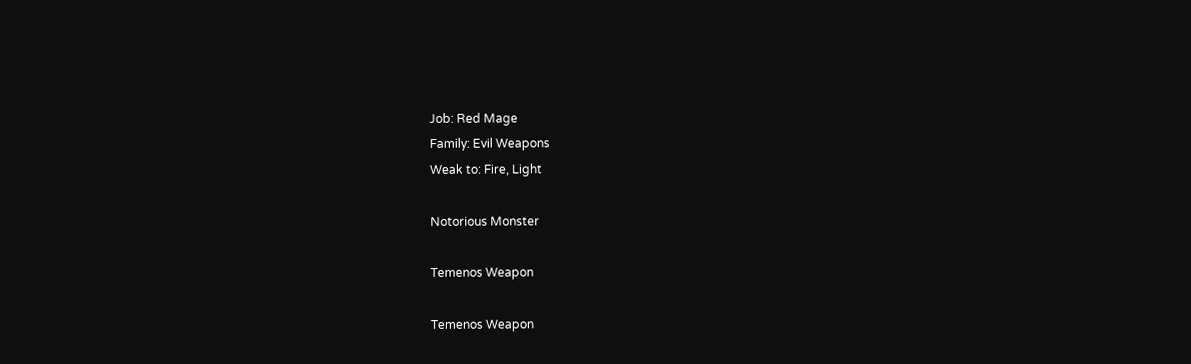Job: Red Mage
Family: Evil Weapons
Weak to: Fire, Light

Notorious Monster

Temenos Weapon

Temenos Weapon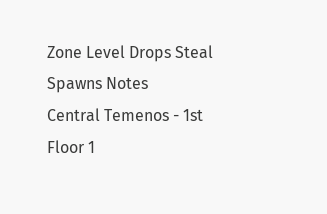Zone Level Drops Steal Spawns Notes
Central Temenos - 1st Floor 1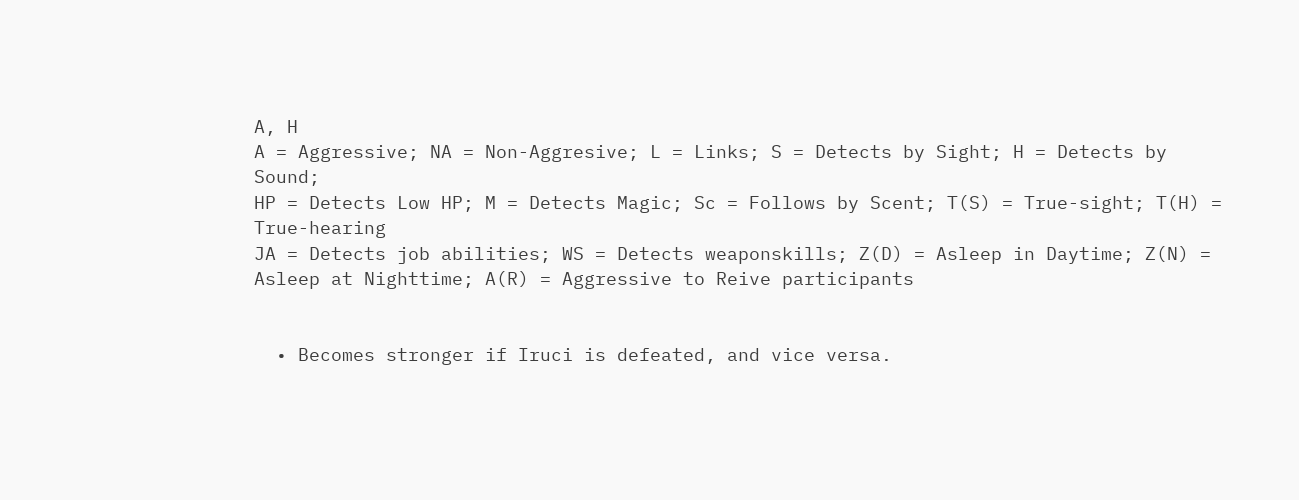A, H
A = Aggressive; NA = Non-Aggresive; L = Links; S = Detects by Sight; H = Detects by Sound;
HP = Detects Low HP; M = Detects Magic; Sc = Follows by Scent; T(S) = True-sight; T(H) = True-hearing
JA = Detects job abilities; WS = Detects weaponskills; Z(D) = Asleep in Daytime; Z(N) = Asleep at Nighttime; A(R) = Aggressive to Reive participants


  • Becomes stronger if Iruci is defeated, and vice versa.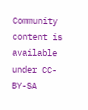Community content is available under CC-BY-SA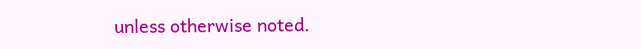unless otherwise noted.